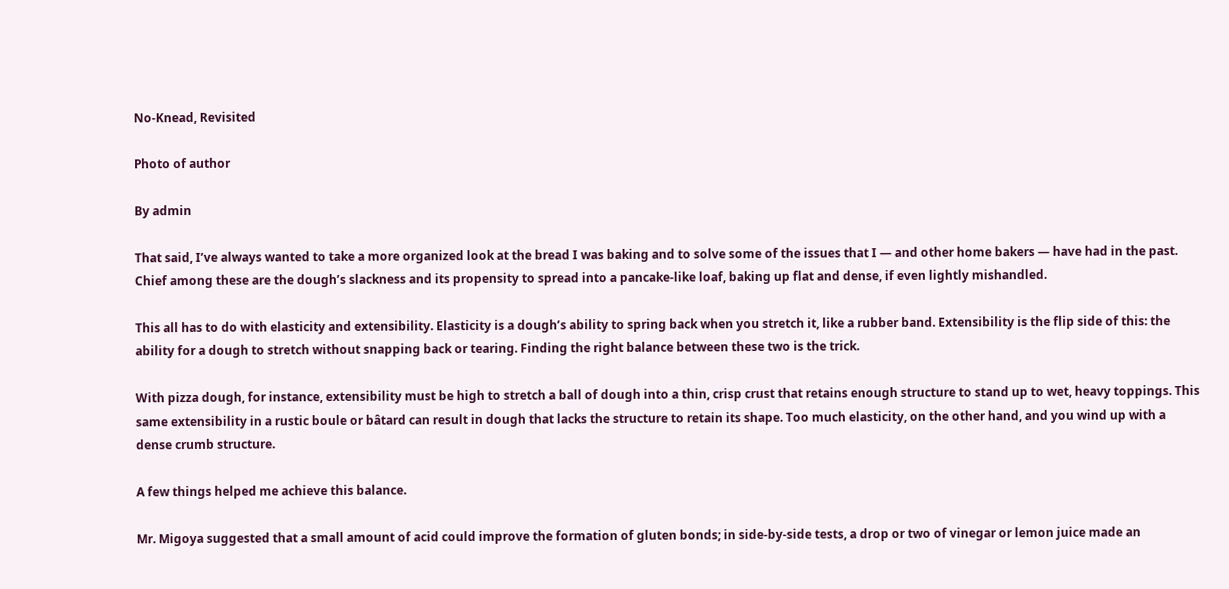No-Knead, Revisited

Photo of author

By admin

That said, I’ve always wanted to take a more organized look at the bread I was baking and to solve some of the issues that I — and other home bakers — have had in the past. Chief among these are the dough’s slackness and its propensity to spread into a pancake-like loaf, baking up flat and dense, if even lightly mishandled.

This all has to do with elasticity and extensibility. Elasticity is a dough’s ability to spring back when you stretch it, like a rubber band. Extensibility is the flip side of this: the ability for a dough to stretch without snapping back or tearing. Finding the right balance between these two is the trick.

With pizza dough, for instance, extensibility must be high to stretch a ball of dough into a thin, crisp crust that retains enough structure to stand up to wet, heavy toppings. This same extensibility in a rustic boule or bâtard can result in dough that lacks the structure to retain its shape. Too much elasticity, on the other hand, and you wind up with a dense crumb structure.

A few things helped me achieve this balance.

Mr. Migoya suggested that a small amount of acid could improve the formation of gluten bonds; in side-by-side tests, a drop or two of vinegar or lemon juice made an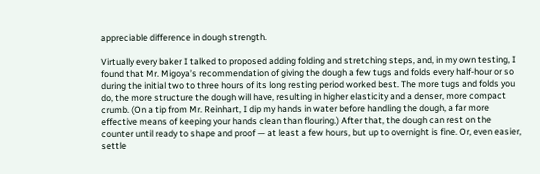appreciable difference in dough strength.

Virtually every baker I talked to proposed adding folding and stretching steps, and, in my own testing, I found that Mr. Migoya’s recommendation of giving the dough a few tugs and folds every half-hour or so during the initial two to three hours of its long resting period worked best. The more tugs and folds you do, the more structure the dough will have, resulting in higher elasticity and a denser, more compact crumb. (On a tip from Mr. Reinhart, I dip my hands in water before handling the dough, a far more effective means of keeping your hands clean than flouring.) After that, the dough can rest on the counter until ready to shape and proof — at least a few hours, but up to overnight is fine. Or, even easier, settle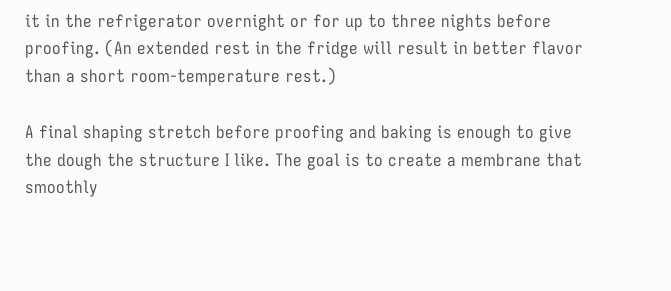it in the refrigerator overnight or for up to three nights before proofing. (An extended rest in the fridge will result in better flavor than a short room-temperature rest.)

A final shaping stretch before proofing and baking is enough to give the dough the structure I like. The goal is to create a membrane that smoothly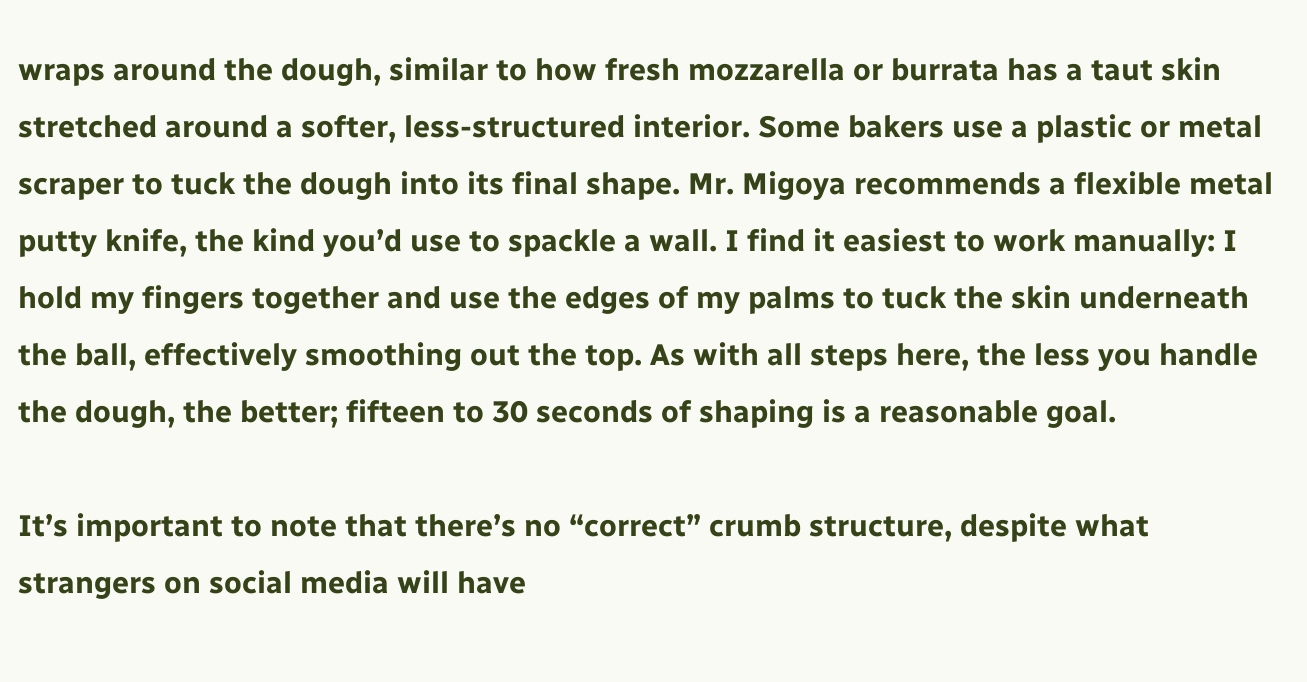wraps around the dough, similar to how fresh mozzarella or burrata has a taut skin stretched around a softer, less-structured interior. Some bakers use a plastic or metal scraper to tuck the dough into its final shape. Mr. Migoya recommends a flexible metal putty knife, the kind you’d use to spackle a wall. I find it easiest to work manually: I hold my fingers together and use the edges of my palms to tuck the skin underneath the ball, effectively smoothing out the top. As with all steps here, the less you handle the dough, the better; fifteen to 30 seconds of shaping is a reasonable goal.

It’s important to note that there’s no “correct” crumb structure, despite what strangers on social media will have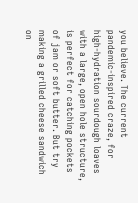you believe. The current pandemic-inspired craze, for high-hydration sourdough loaves with a large, open hole structure, is perfect for catching pockets of jam or soft butter. But try making a grilled cheese sandwich on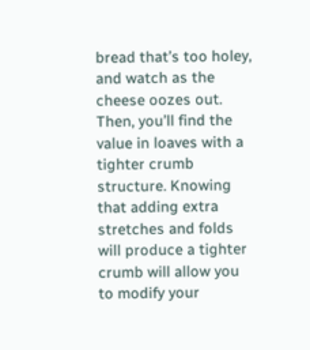bread that’s too holey, and watch as the cheese oozes out. Then, you’ll find the value in loaves with a tighter crumb structure. Knowing that adding extra stretches and folds will produce a tighter crumb will allow you to modify your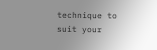technique to suit your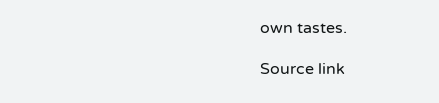own tastes.

Source link